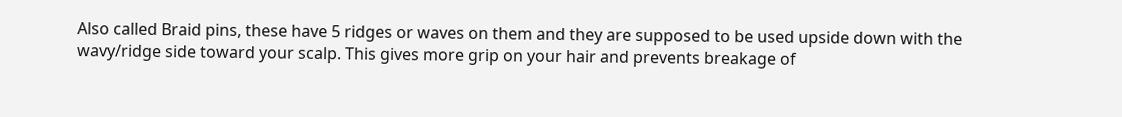Also called Braid pins, these have 5 ridges or waves on them and they are supposed to be used upside down with the wavy/ridge side toward your scalp. This gives more grip on your hair and prevents breakage of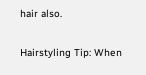hair also.

Hairstyling Tip: When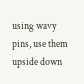using wavy pins, use them upside down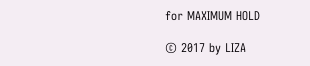for MAXIMUM HOLD

© 2017 by LIZA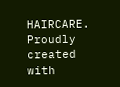HAIRCARE. Proudly created with